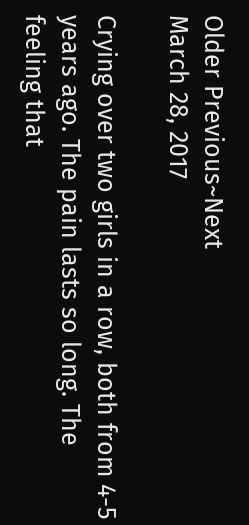Older Previous~Next
March 28, 2017

Crying over two girls in a row, both from 4-5 years ago. The pain lasts so long. The feeling that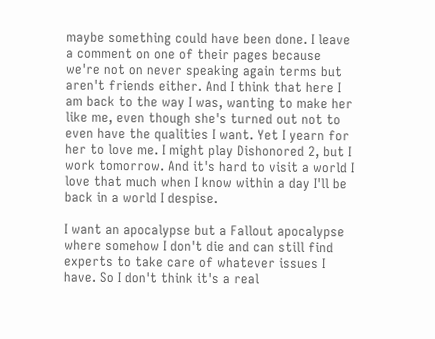maybe something could have been done. I leave a comment on one of their pages because we're not on never speaking again terms but aren't friends either. And I think that here I am back to the way I was, wanting to make her like me, even though she's turned out not to even have the qualities I want. Yet I yearn for her to love me. I might play Dishonored 2, but I work tomorrow. And it's hard to visit a world I love that much when I know within a day I'll be back in a world I despise.

I want an apocalypse but a Fallout apocalypse where somehow I don't die and can still find experts to take care of whatever issues I have. So I don't think it's a real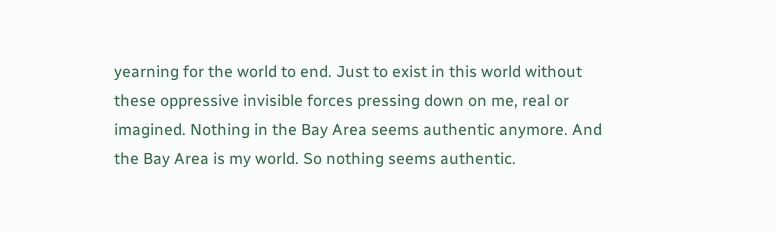yearning for the world to end. Just to exist in this world without these oppressive invisible forces pressing down on me, real or imagined. Nothing in the Bay Area seems authentic anymore. And the Bay Area is my world. So nothing seems authentic.